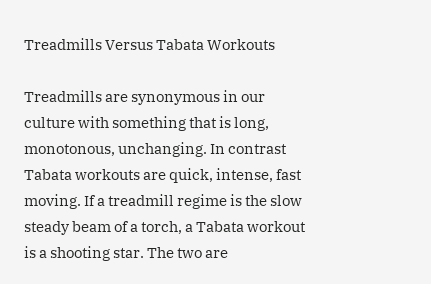Treadmills Versus Tabata Workouts

Treadmills are synonymous in our culture with something that is long, monotonous, unchanging. In contrast Tabata workouts are quick, intense, fast moving. If a treadmill regime is the slow steady beam of a torch, a Tabata workout is a shooting star. The two are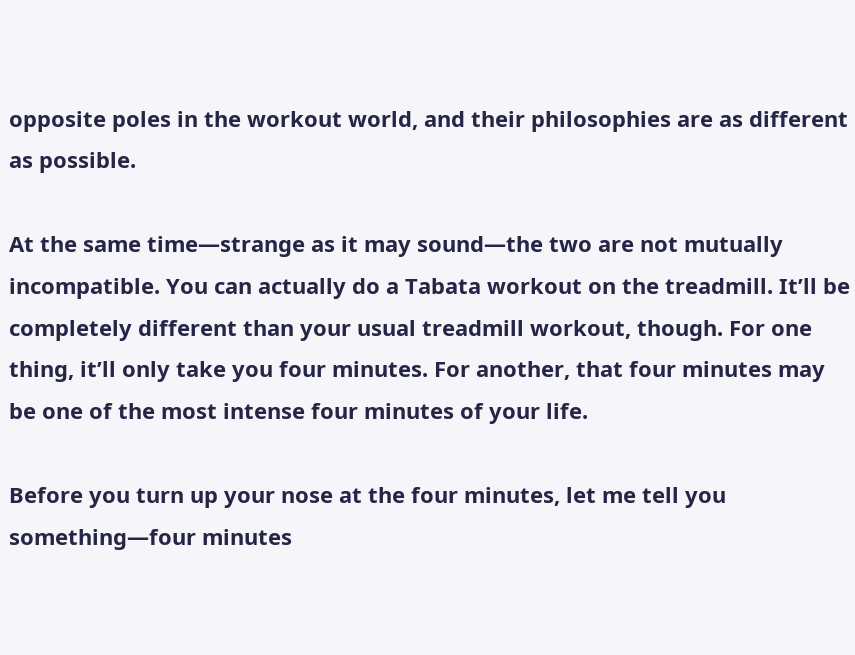opposite poles in the workout world, and their philosophies are as different as possible.

At the same time—strange as it may sound—the two are not mutually incompatible. You can actually do a Tabata workout on the treadmill. It’ll be completely different than your usual treadmill workout, though. For one thing, it’ll only take you four minutes. For another, that four minutes may be one of the most intense four minutes of your life.

Before you turn up your nose at the four minutes, let me tell you something—four minutes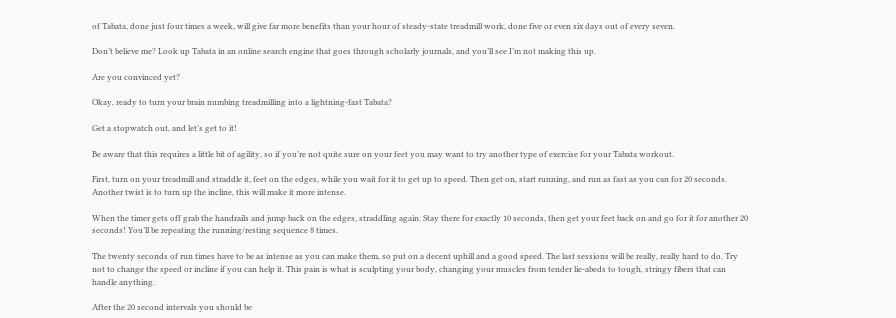of Tabata, done just four times a week, will give far more benefits than your hour of steady-state treadmill work, done five or even six days out of every seven.

Don’t believe me? Look up Tabata in an online search engine that goes through scholarly journals, and you’ll see I’m not making this up.

Are you convinced yet?

Okay, ready to turn your brain numbing treadmilling into a lightning-fast Tabata?

Get a stopwatch out, and let’s get to it!

Be aware that this requires a little bit of agility, so if you’re not quite sure on your feet you may want to try another type of exercise for your Tabata workout.

First, turn on your treadmill and straddle it, feet on the edges, while you wait for it to get up to speed. Then get on, start running, and run as fast as you can for 20 seconds. Another twist is to turn up the incline, this will make it more intense.

When the timer gets off grab the handrails and jump back on the edges, straddling again. Stay there for exactly 10 seconds, then get your feet back on and go for it for another 20 seconds! You’ll be repeating the running/resting sequence 8 times.

The twenty seconds of run times have to be as intense as you can make them, so put on a decent uphill and a good speed. The last sessions will be really, really hard to do. Try not to change the speed or incline if you can help it. This pain is what is sculpting your body, changing your muscles from tender lie-abeds to tough, stringy fibers that can handle anything.

After the 20 second intervals you should be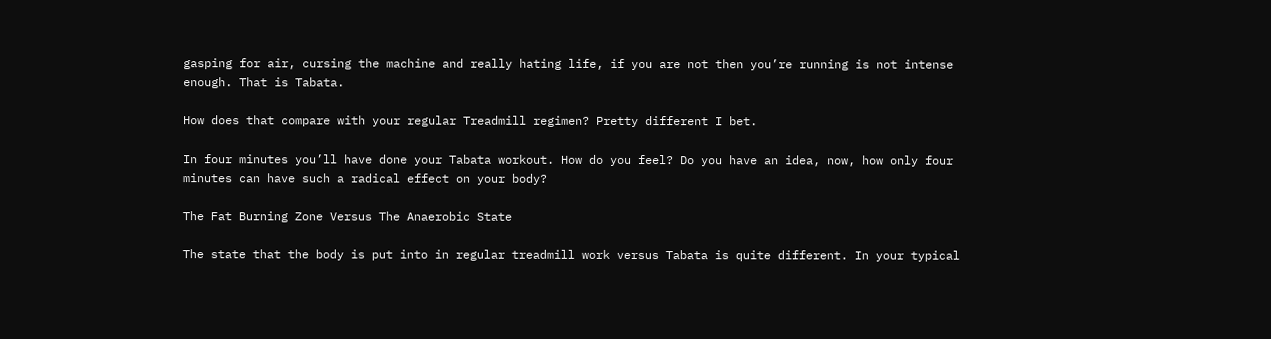gasping for air, cursing the machine and really hating life, if you are not then you’re running is not intense enough. That is Tabata.

How does that compare with your regular Treadmill regimen? Pretty different I bet.

In four minutes you’ll have done your Tabata workout. How do you feel? Do you have an idea, now, how only four minutes can have such a radical effect on your body?

The Fat Burning Zone Versus The Anaerobic State

The state that the body is put into in regular treadmill work versus Tabata is quite different. In your typical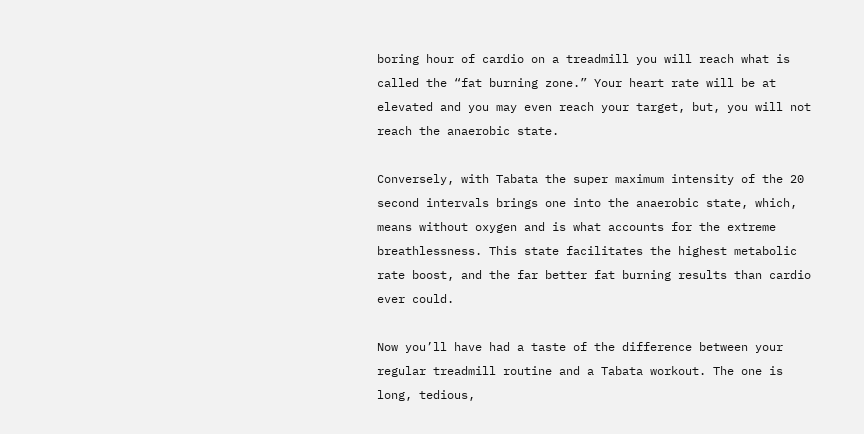boring hour of cardio on a treadmill you will reach what is called the “fat burning zone.” Your heart rate will be at elevated and you may even reach your target, but, you will not reach the anaerobic state.

Conversely, with Tabata the super maximum intensity of the 20 second intervals brings one into the anaerobic state, which, means without oxygen and is what accounts for the extreme breathlessness. This state facilitates the highest metabolic rate boost, and the far better fat burning results than cardio ever could.

Now you’ll have had a taste of the difference between your regular treadmill routine and a Tabata workout. The one is long, tedious,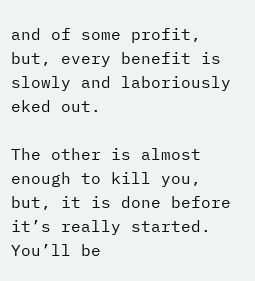and of some profit, but, every benefit is slowly and laboriously eked out.

The other is almost enough to kill you, but, it is done before it’s really started. You’ll be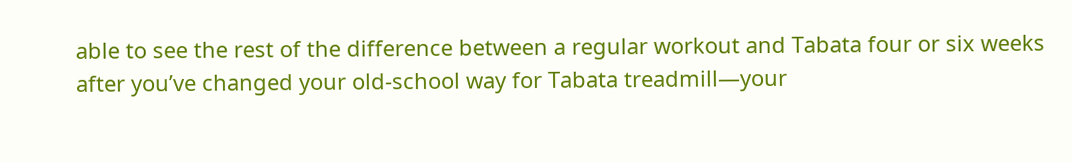able to see the rest of the difference between a regular workout and Tabata four or six weeks after you’ve changed your old-school way for Tabata treadmill—your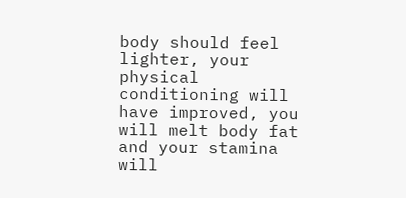body should feel lighter, your physical conditioning will have improved, you will melt body fat and your stamina will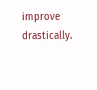improve drastically.